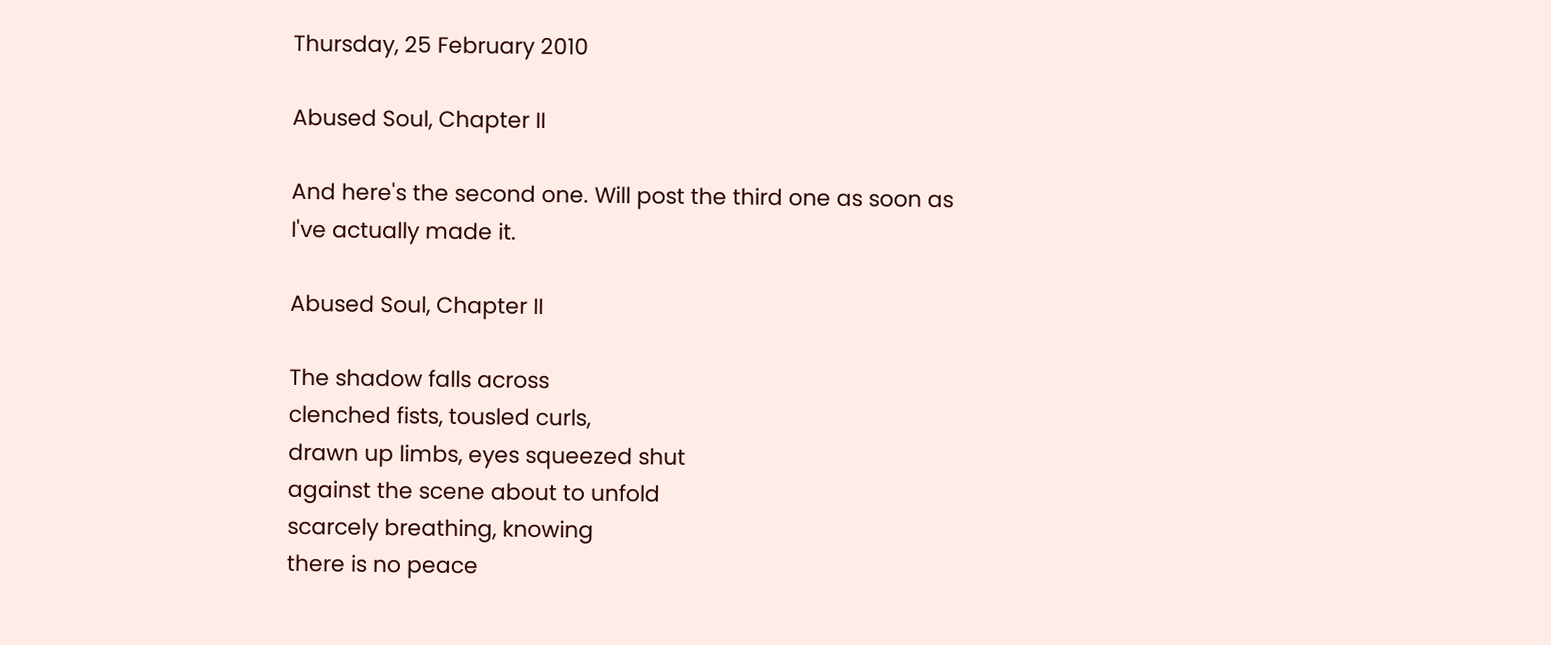Thursday, 25 February 2010

Abused Soul, Chapter II

And here's the second one. Will post the third one as soon as I've actually made it.

Abused Soul, Chapter II

The shadow falls across
clenched fists, tousled curls,
drawn up limbs, eyes squeezed shut
against the scene about to unfold
scarcely breathing, knowing
there is no peace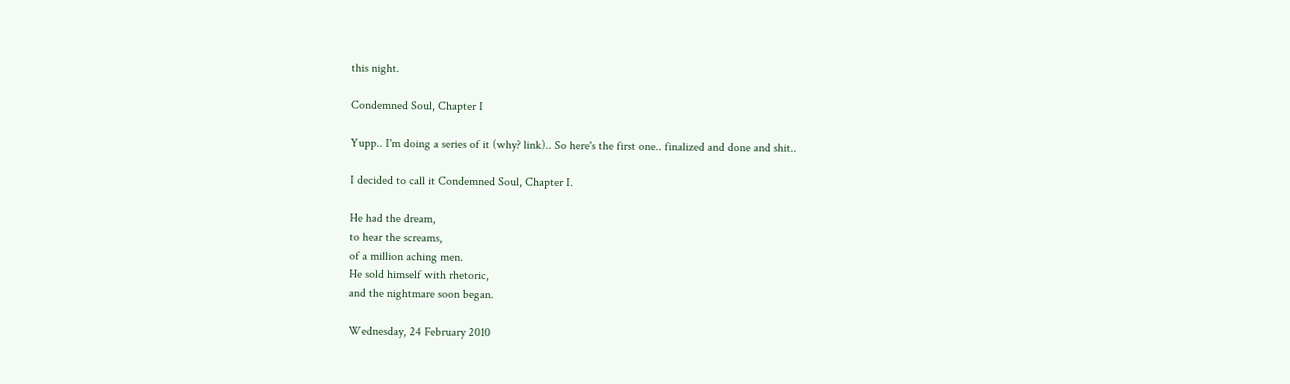this night.

Condemned Soul, Chapter I

Yupp.. I'm doing a series of it (why? link).. So here's the first one.. finalized and done and shit..

I decided to call it Condemned Soul, Chapter I.

He had the dream,
to hear the screams,
of a million aching men.
He sold himself with rhetoric,
and the nightmare soon began.

Wednesday, 24 February 2010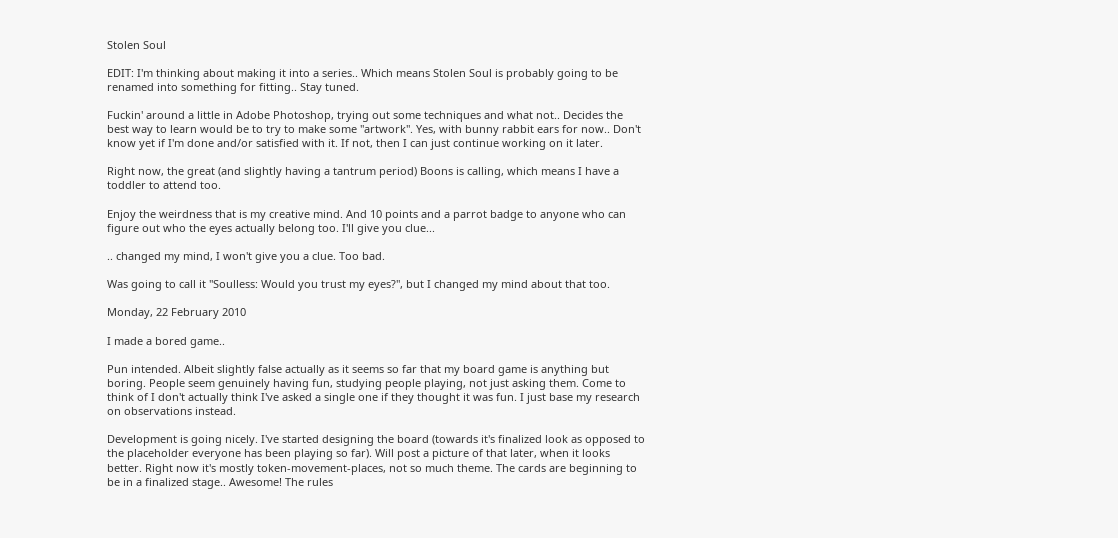Stolen Soul

EDIT: I'm thinking about making it into a series.. Which means Stolen Soul is probably going to be renamed into something for fitting.. Stay tuned.

Fuckin' around a little in Adobe Photoshop, trying out some techniques and what not.. Decides the best way to learn would be to try to make some "artwork". Yes, with bunny rabbit ears for now.. Don't know yet if I'm done and/or satisfied with it. If not, then I can just continue working on it later.

Right now, the great (and slightly having a tantrum period) Boons is calling, which means I have a toddler to attend too.

Enjoy the weirdness that is my creative mind. And 10 points and a parrot badge to anyone who can figure out who the eyes actually belong too. I'll give you clue...

.. changed my mind, I won't give you a clue. Too bad.

Was going to call it "Soulless: Would you trust my eyes?", but I changed my mind about that too.

Monday, 22 February 2010

I made a bored game..

Pun intended. Albeit slightly false actually as it seems so far that my board game is anything but boring. People seem genuinely having fun, studying people playing, not just asking them. Come to think of I don't actually think I've asked a single one if they thought it was fun. I just base my research on observations instead.

Development is going nicely. I've started designing the board (towards it's finalized look as opposed to the placeholder everyone has been playing so far). Will post a picture of that later, when it looks better. Right now it's mostly token-movement-places, not so much theme. The cards are beginning to be in a finalized stage.. Awesome! The rules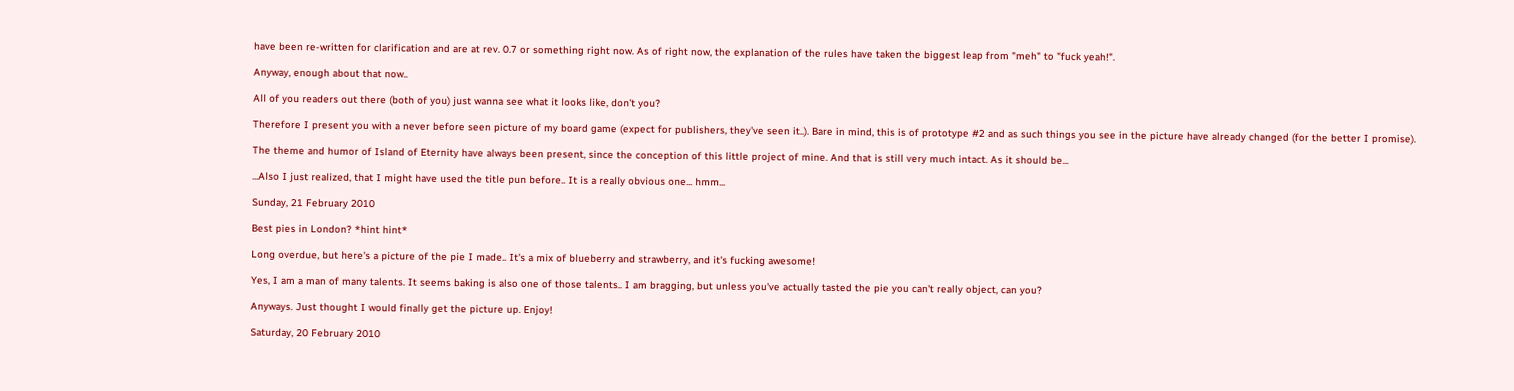have been re-written for clarification and are at rev. 0.7 or something right now. As of right now, the explanation of the rules have taken the biggest leap from "meh" to "fuck yeah!".

Anyway, enough about that now..

All of you readers out there (both of you) just wanna see what it looks like, don't you?

Therefore I present you with a never before seen picture of my board game (expect for publishers, they've seen it..). Bare in mind, this is of prototype #2 and as such things you see in the picture have already changed (for the better I promise).

The theme and humor of Island of Eternity have always been present, since the conception of this little project of mine. And that is still very much intact. As it should be...

...Also I just realized, that I might have used the title pun before.. It is a really obvious one... hmm...

Sunday, 21 February 2010

Best pies in London? *hint hint*

Long overdue, but here's a picture of the pie I made.. It's a mix of blueberry and strawberry, and it's fucking awesome!

Yes, I am a man of many talents. It seems baking is also one of those talents.. I am bragging, but unless you've actually tasted the pie you can't really object, can you?

Anyways. Just thought I would finally get the picture up. Enjoy!

Saturday, 20 February 2010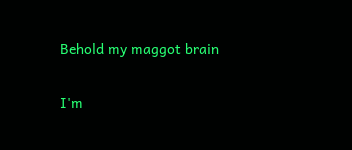Behold my maggot brain

I'm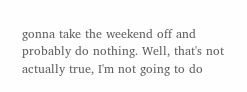gonna take the weekend off and probably do nothing. Well, that's not actually true, I'm not going to do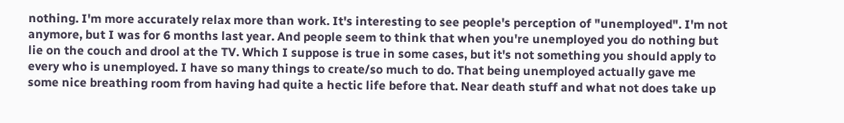nothing. I'm more accurately relax more than work. It's interesting to see people's perception of "unemployed". I'm not anymore, but I was for 6 months last year. And people seem to think that when you're unemployed you do nothing but lie on the couch and drool at the TV. Which I suppose is true in some cases, but it's not something you should apply to every who is unemployed. I have so many things to create/so much to do. That being unemployed actually gave me some nice breathing room from having had quite a hectic life before that. Near death stuff and what not does take up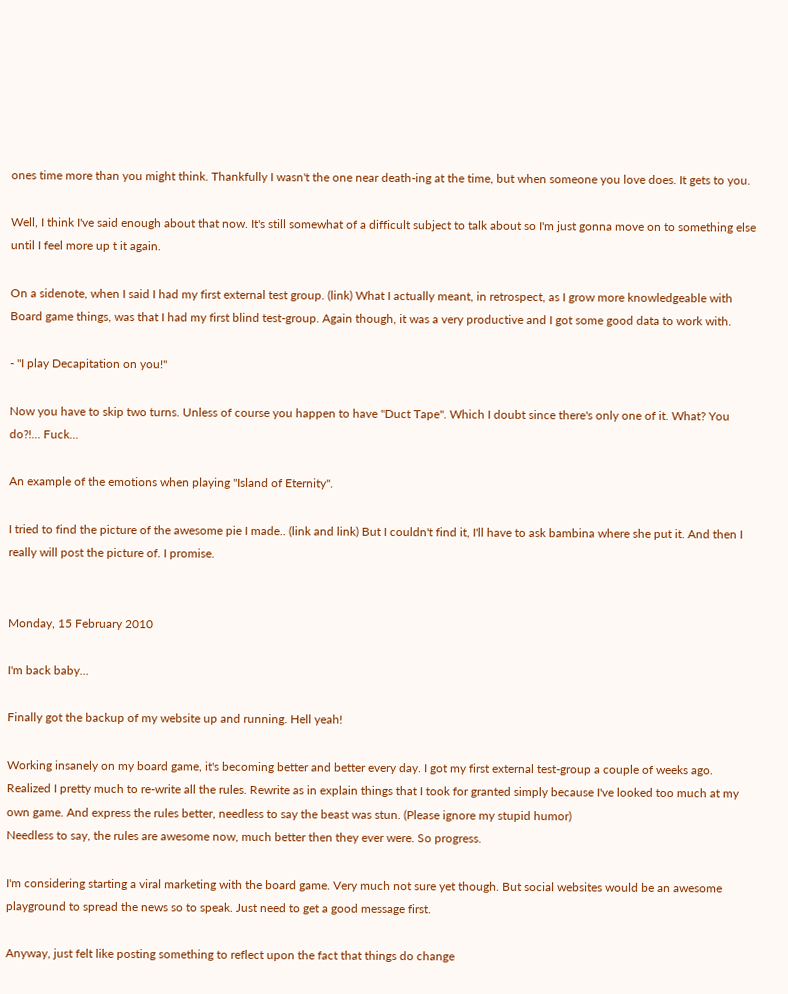ones time more than you might think. Thankfully I wasn't the one near death-ing at the time, but when someone you love does. It gets to you.

Well, I think I've said enough about that now. It's still somewhat of a difficult subject to talk about so I'm just gonna move on to something else until I feel more up t it again.

On a sidenote, when I said I had my first external test group. (link) What I actually meant, in retrospect, as I grow more knowledgeable with Board game things, was that I had my first blind test-group. Again though, it was a very productive and I got some good data to work with.

- "I play Decapitation on you!"

Now you have to skip two turns. Unless of course you happen to have "Duct Tape". Which I doubt since there's only one of it. What? You do?!... Fuck...

An example of the emotions when playing "Island of Eternity".

I tried to find the picture of the awesome pie I made.. (link and link) But I couldn't find it, I'll have to ask bambina where she put it. And then I really will post the picture of. I promise.


Monday, 15 February 2010

I'm back baby...

Finally got the backup of my website up and running. Hell yeah!

Working insanely on my board game, it's becoming better and better every day. I got my first external test-group a couple of weeks ago. Realized I pretty much to re-write all the rules. Rewrite as in explain things that I took for granted simply because I've looked too much at my own game. And express the rules better, needless to say the beast was stun. (Please ignore my stupid humor)
Needless to say, the rules are awesome now, much better then they ever were. So progress.

I'm considering starting a viral marketing with the board game. Very much not sure yet though. But social websites would be an awesome playground to spread the news so to speak. Just need to get a good message first.

Anyway, just felt like posting something to reflect upon the fact that things do change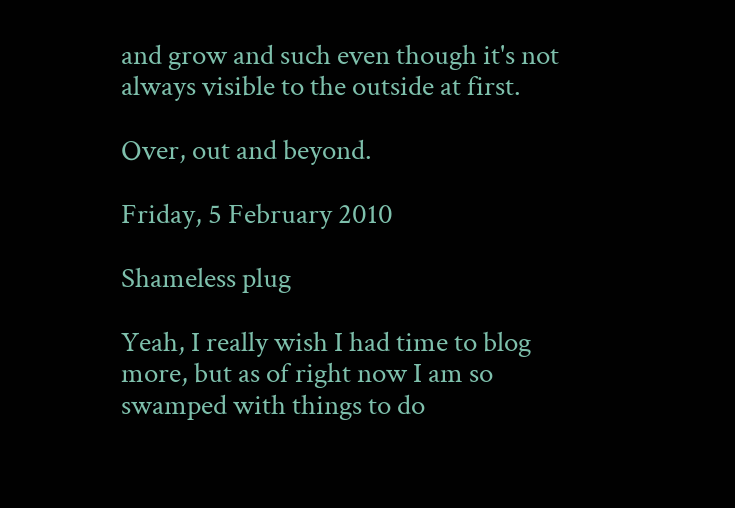and grow and such even though it's not always visible to the outside at first.

Over, out and beyond.

Friday, 5 February 2010

Shameless plug

Yeah, I really wish I had time to blog more, but as of right now I am so swamped with things to do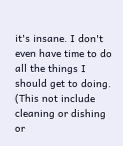it's insane. I don't even have time to do all the things I should get to doing. (This not include cleaning or dishing or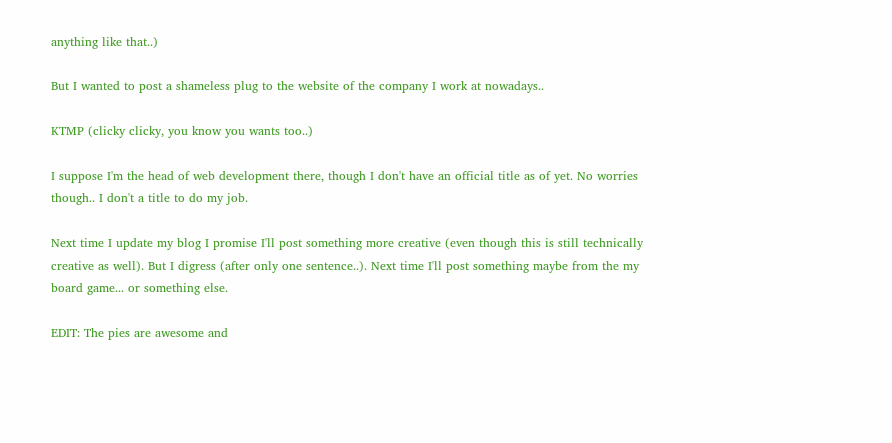anything like that..)

But I wanted to post a shameless plug to the website of the company I work at nowadays..

KTMP (clicky clicky, you know you wants too..)

I suppose I'm the head of web development there, though I don't have an official title as of yet. No worries though.. I don't a title to do my job.

Next time I update my blog I promise I'll post something more creative (even though this is still technically creative as well). But I digress (after only one sentence..). Next time I'll post something maybe from the my board game... or something else.

EDIT: The pies are awesome and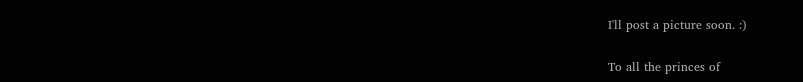I'll post a picture soon. :)

To all the princes of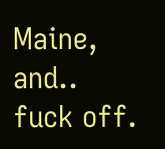Maine, and.. fuck off.